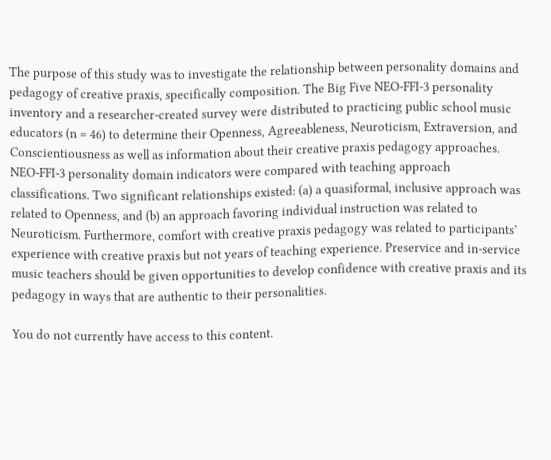The purpose of this study was to investigate the relationship between personality domains and pedagogy of creative praxis, specifically composition. The Big Five NEO-FFI-3 personality inventory and a researcher-created survey were distributed to practicing public school music educators (n = 46) to determine their Openness, Agreeableness, Neuroticism, Extraversion, and Conscientiousness as well as information about their creative praxis pedagogy approaches. NEO-FFI-3 personality domain indicators were compared with teaching approach classifications. Two significant relationships existed: (a) a quasiformal, inclusive approach was related to Openness, and (b) an approach favoring individual instruction was related to Neuroticism. Furthermore, comfort with creative praxis pedagogy was related to participants’ experience with creative praxis but not years of teaching experience. Preservice and in-service music teachers should be given opportunities to develop confidence with creative praxis and its pedagogy in ways that are authentic to their personalities.

You do not currently have access to this content.